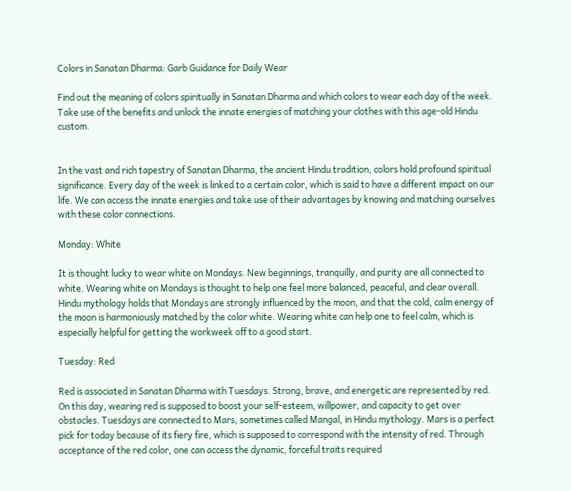Colors in Sanatan Dharma: Garb Guidance for Daily Wear

Find out the meaning of colors spiritually in Sanatan Dharma and which colors to wear each day of the week. Take use of the benefits and unlock the innate energies of matching your clothes with this age-old Hindu custom.


In the vast and rich tapestry of Sanatan Dharma, the ancient Hindu tradition, colors hold profound spiritual significance. Every day of the week is linked to a certain color, which is said to have a different impact on our life. We can access the innate energies and take use of their advantages by knowing and matching ourselves with these color connections.

Monday: White

It is thought lucky to wear white on Mondays. New beginnings, tranquilly, and purity are all connected to white. Wearing white on Mondays is thought to help one feel more balanced, peaceful, and clear overall. Hindu mythology holds that Mondays are strongly influenced by the moon, and that the cold, calm energy of the moon is harmoniously matched by the color white. Wearing white can help one to feel calm, which is especially helpful for getting the workweek off to a good start.

Tuesday: Red

Red is associated in Sanatan Dharma with Tuesdays. Strong, brave, and energetic are represented by red. On this day, wearing red is supposed to boost your self-esteem, willpower, and capacity to get over obstacles. Tuesdays are connected to Mars, sometimes called Mangal, in Hindu mythology. Mars is a perfect pick for today because of its fiery fire, which is supposed to correspond with the intensity of red. Through acceptance of the red color, one can access the dynamic, forceful traits required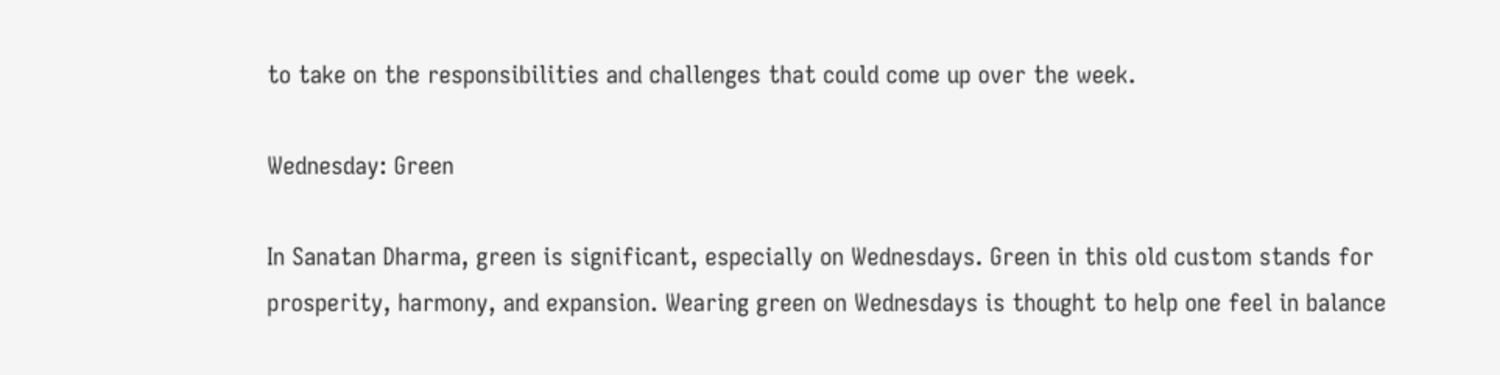to take on the responsibilities and challenges that could come up over the week.

Wednesday: Green

In Sanatan Dharma, green is significant, especially on Wednesdays. Green in this old custom stands for prosperity, harmony, and expansion. Wearing green on Wednesdays is thought to help one feel in balance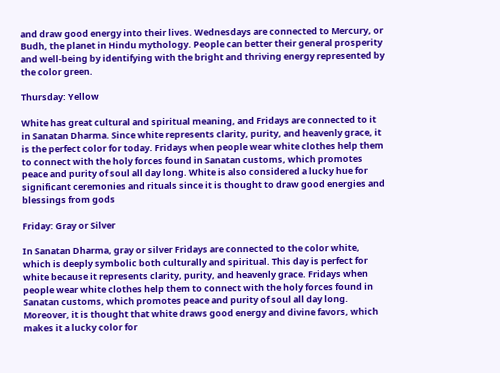and draw good energy into their lives. Wednesdays are connected to Mercury, or Budh, the planet in Hindu mythology. People can better their general prosperity and well-being by identifying with the bright and thriving energy represented by the color green.

Thursday: Yellow

White has great cultural and spiritual meaning, and Fridays are connected to it in Sanatan Dharma. Since white represents clarity, purity, and heavenly grace, it is the perfect color for today. Fridays when people wear white clothes help them to connect with the holy forces found in Sanatan customs, which promotes peace and purity of soul all day long. White is also considered a lucky hue for significant ceremonies and rituals since it is thought to draw good energies and blessings from gods

Friday: Gray or Silver

In Sanatan Dharma, gray or silver Fridays are connected to the color white, which is deeply symbolic both culturally and spiritual. This day is perfect for white because it represents clarity, purity, and heavenly grace. Fridays when people wear white clothes help them to connect with the holy forces found in Sanatan customs, which promotes peace and purity of soul all day long. Moreover, it is thought that white draws good energy and divine favors, which makes it a lucky color for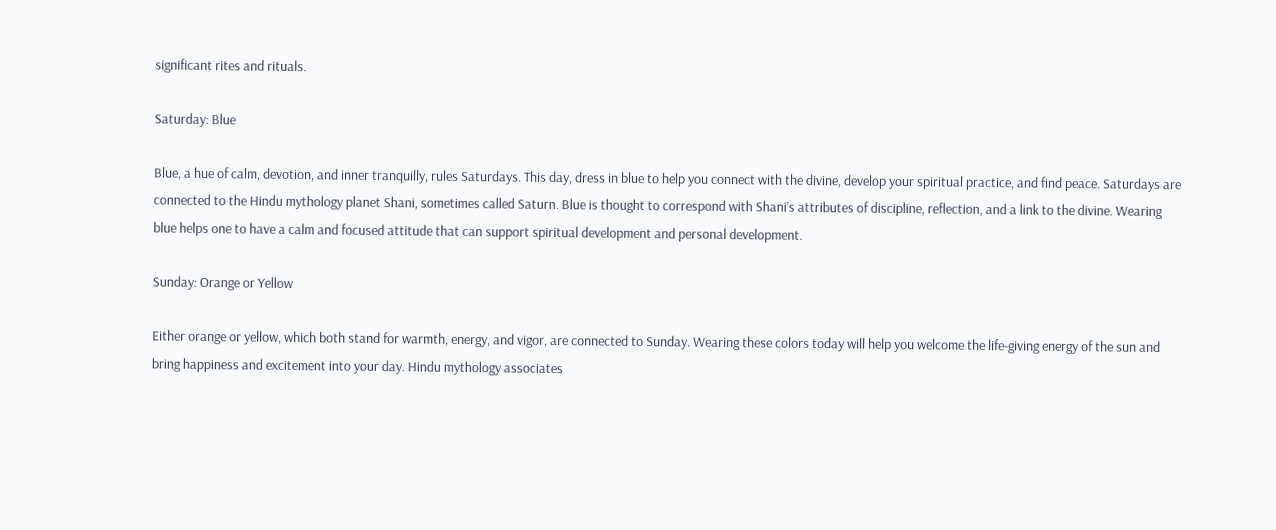significant rites and rituals.

Saturday: Blue

Blue, a hue of calm, devotion, and inner tranquilly, rules Saturdays. This day, dress in blue to help you connect with the divine, develop your spiritual practice, and find peace. Saturdays are connected to the Hindu mythology planet Shani, sometimes called Saturn. Blue is thought to correspond with Shani’s attributes of discipline, reflection, and a link to the divine. Wearing blue helps one to have a calm and focused attitude that can support spiritual development and personal development.

Sunday: Orange or Yellow

Either orange or yellow, which both stand for warmth, energy, and vigor, are connected to Sunday. Wearing these colors today will help you welcome the life-giving energy of the sun and bring happiness and excitement into your day. Hindu mythology associates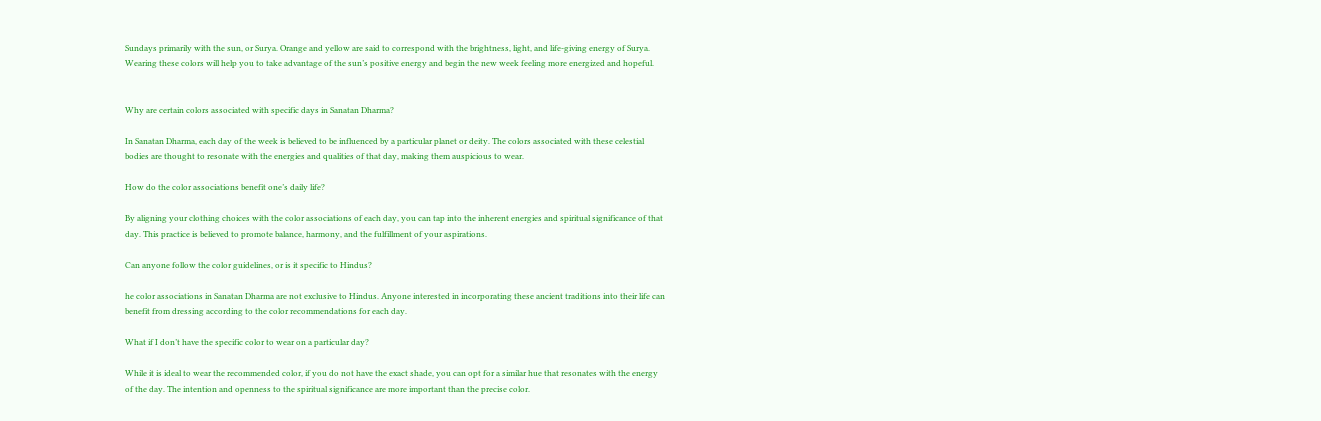Sundays primarily with the sun, or Surya. Orange and yellow are said to correspond with the brightness, light, and life-giving energy of Surya. Wearing these colors will help you to take advantage of the sun’s positive energy and begin the new week feeling more energized and hopeful.


Why are certain colors associated with specific days in Sanatan Dharma?

In Sanatan Dharma, each day of the week is believed to be influenced by a particular planet or deity. The colors associated with these celestial bodies are thought to resonate with the energies and qualities of that day, making them auspicious to wear.

How do the color associations benefit one’s daily life?

By aligning your clothing choices with the color associations of each day, you can tap into the inherent energies and spiritual significance of that day. This practice is believed to promote balance, harmony, and the fulfillment of your aspirations.

Can anyone follow the color guidelines, or is it specific to Hindus?

he color associations in Sanatan Dharma are not exclusive to Hindus. Anyone interested in incorporating these ancient traditions into their life can benefit from dressing according to the color recommendations for each day.

What if I don’t have the specific color to wear on a particular day?

While it is ideal to wear the recommended color, if you do not have the exact shade, you can opt for a similar hue that resonates with the energy of the day. The intention and openness to the spiritual significance are more important than the precise color.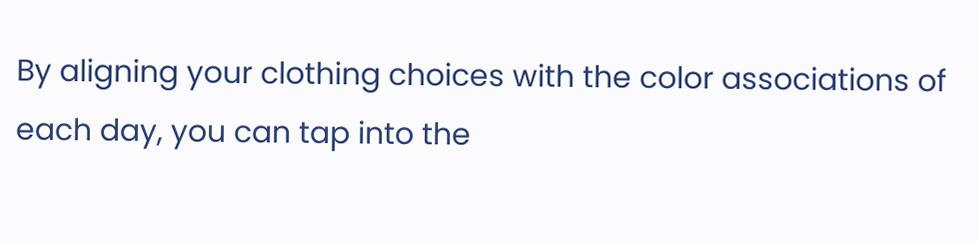By aligning your clothing choices with the color associations of each day, you can tap into the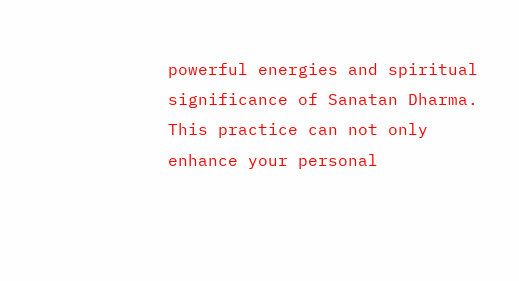powerful energies and spiritual significance of Sanatan Dharma. This practice can not only enhance your personal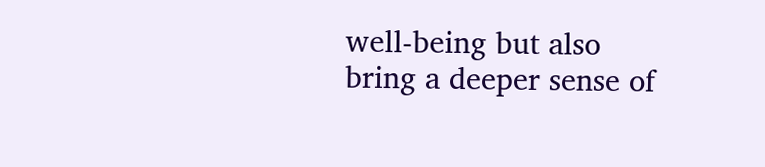well-being but also bring a deeper sense of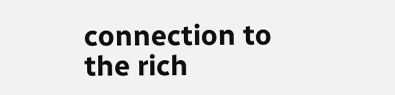connection to the rich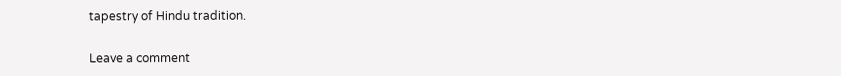tapestry of Hindu tradition.

Leave a comment